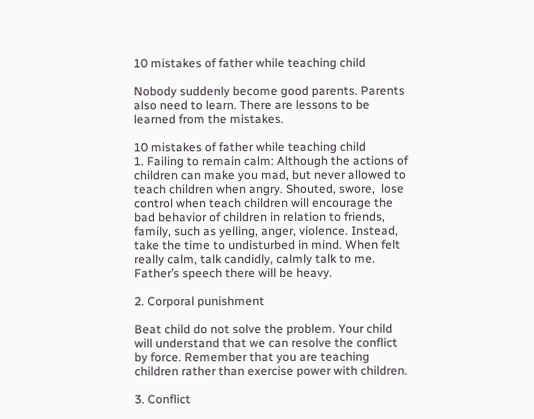10 mistakes of father while teaching child

Nobody suddenly become good parents. Parents also need to learn. There are lessons to be learned from the mistakes.

10 mistakes of father while teaching child
1. Failing to remain calm: Although the actions of children can make you mad, but never allowed to teach children when angry. Shouted, swore,  lose control when teach children will encourage the bad behavior of children in relation to friends, family, such as yelling, anger, violence. Instead, take the time to undisturbed in mind. When felt really calm, talk candidly, calmly talk to me. Father’s speech there will be heavy.

2. Corporal punishment

Beat child do not solve the problem. Your child will understand that we can resolve the conflict by force. Remember that you are teaching children rather than exercise power with children.

3. Conflict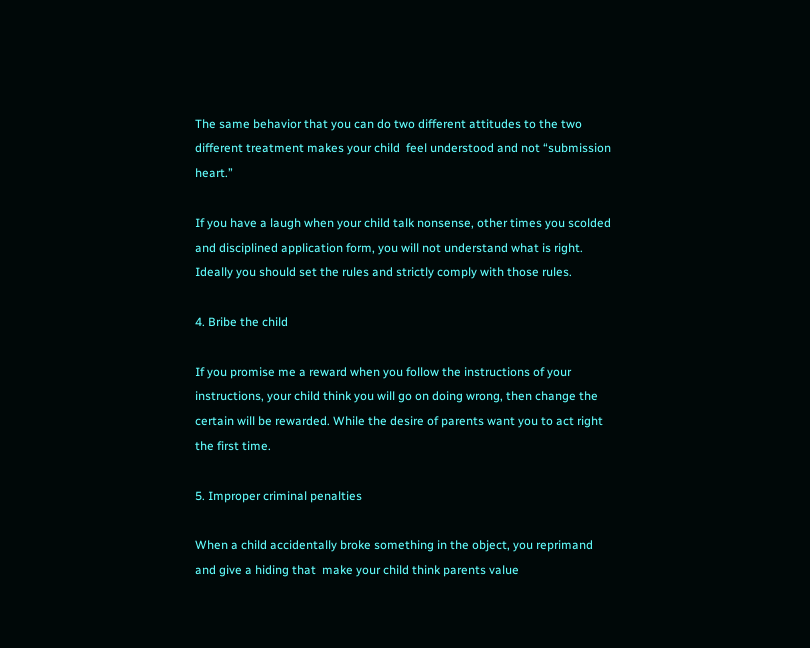The same behavior that you can do two different attitudes to the two different treatment makes your child  feel understood and not “submission heart.”

If you have a laugh when your child talk nonsense, other times you scolded and disciplined application form, you will not understand what is right. Ideally you should set the rules and strictly comply with those rules.

4. Bribe the child

If you promise me a reward when you follow the instructions of your instructions, your child think you will go on doing wrong, then change the certain will be rewarded. While the desire of parents want you to act right the first time.

5. Improper criminal penalties

When a child accidentally broke something in the object, you reprimand and give a hiding that  make your child think parents value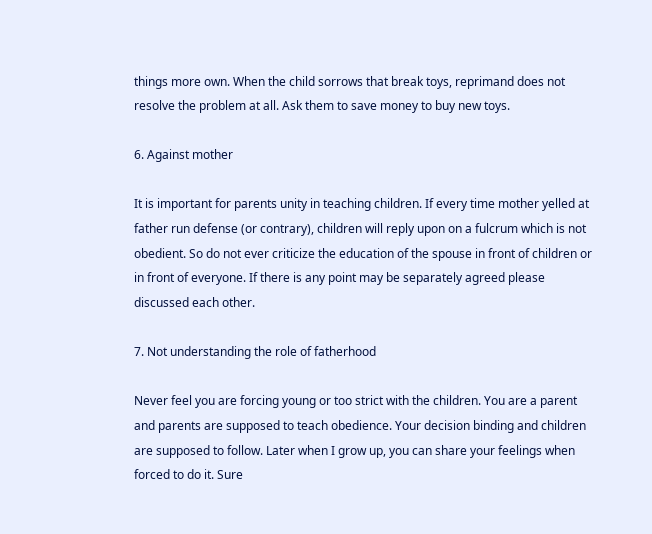things more own. When the child sorrows that break toys, reprimand does not resolve the problem at all. Ask them to save money to buy new toys.

6. Against mother

It is important for parents unity in teaching children. If every time mother yelled at father run defense (or contrary), children will reply upon on a fulcrum which is not obedient. So do not ever criticize the education of the spouse in front of children or in front of everyone. If there is any point may be separately agreed please discussed each other.

7. Not understanding the role of fatherhood

Never feel you are forcing young or too strict with the children. You are a parent and parents are supposed to teach obedience. Your decision binding and children are supposed to follow. Later when I grow up, you can share your feelings when forced to do it. Sure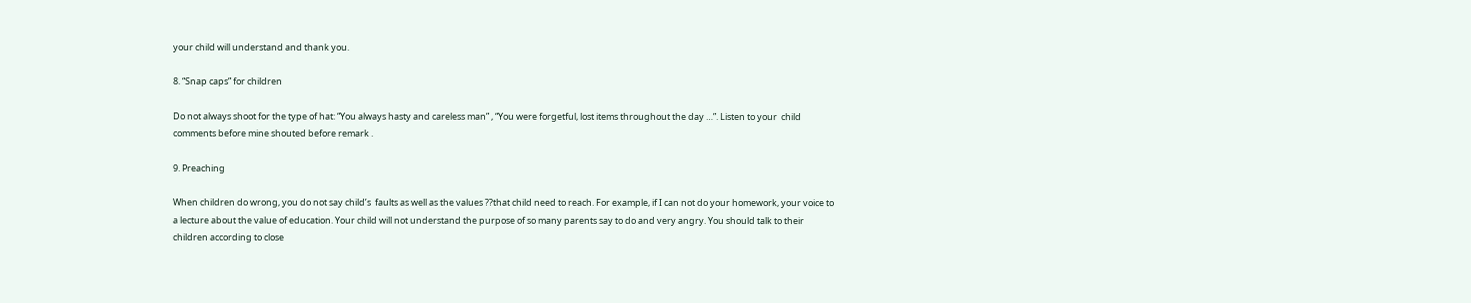your child will understand and thank you.

8. “Snap caps” for children

Do not always shoot for the type of hat: “You always hasty and careless man” , “You were forgetful, lost items throughout the day …”. Listen to your  child comments before mine shouted before remark .

9. Preaching

When children do wrong, you do not say child’s  faults as well as the values ??that child need to reach. For example, if I can not do your homework, your voice to a lecture about the value of education. Your child will not understand the purpose of so many parents say to do and very angry. You should talk to their children according to close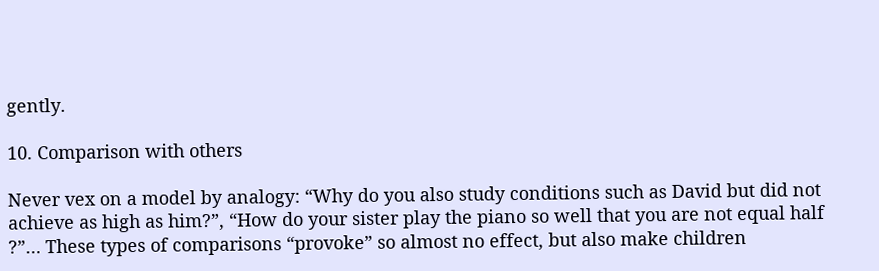gently.

10. Comparison with others

Never vex on a model by analogy: “Why do you also study conditions such as David but did not achieve as high as him?”, “How do your sister play the piano so well that you are not equal half ?”… These types of comparisons “provoke” so almost no effect, but also make children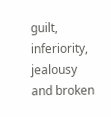guilt, inferiority, jealousy and broken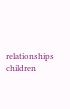relationships children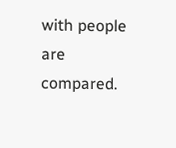with people are compared.